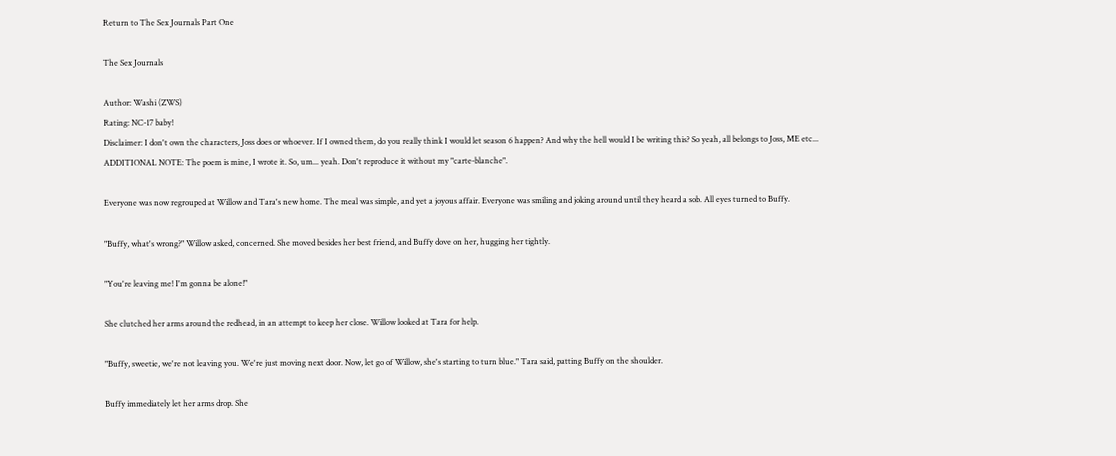Return to The Sex Journals Part One

The Sex Journals

Author: Washi (ZWS)
Rating: NC-17 baby!
Disclaimer: I don't own the characters, Joss does or whoever. If I owned them, do you really think I would let season 6 happen? And why the hell would I be writing this? So yeah, all belongs to Joss, ME etc...
ADDITIONAL NOTE: The poem is mine, I wrote it. So, um... yeah. Don't reproduce it without my "carte-blanche".

Everyone was now regrouped at Willow and Tara's new home. The meal was simple, and yet a joyous affair. Everyone was smiling and joking around until they heard a sob. All eyes turned to Buffy.

"Buffy, what's wrong?" Willow asked, concerned. She moved besides her best friend, and Buffy dove on her, hugging her tightly.

"You're leaving me! I'm gonna be alone!"

She clutched her arms around the redhead, in an attempt to keep her close. Willow looked at Tara for help.

"Buffy, sweetie, we're not leaving you. We're just moving next door. Now, let go of Willow, she's starting to turn blue." Tara said, patting Buffy on the shoulder.

Buffy immediately let her arms drop. She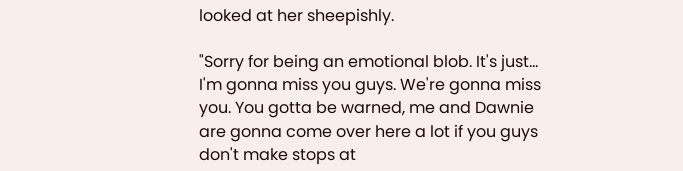looked at her sheepishly.

"Sorry for being an emotional blob. It's just... I'm gonna miss you guys. We're gonna miss you. You gotta be warned, me and Dawnie are gonna come over here a lot if you guys don't make stops at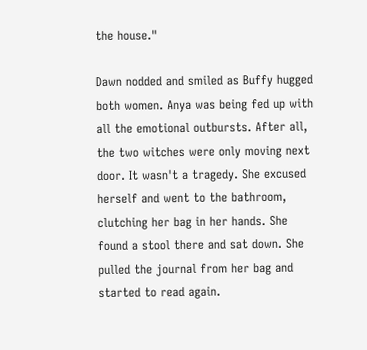the house."

Dawn nodded and smiled as Buffy hugged both women. Anya was being fed up with all the emotional outbursts. After all, the two witches were only moving next door. It wasn't a tragedy. She excused herself and went to the bathroom, clutching her bag in her hands. She found a stool there and sat down. She pulled the journal from her bag and started to read again.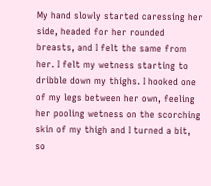My hand slowly started caressing her side, headed for her rounded breasts, and I felt the same from her. I felt my wetness starting to dribble down my thighs. I hooked one of my legs between her own, feeling her pooling wetness on the scorching skin of my thigh and I turned a bit, so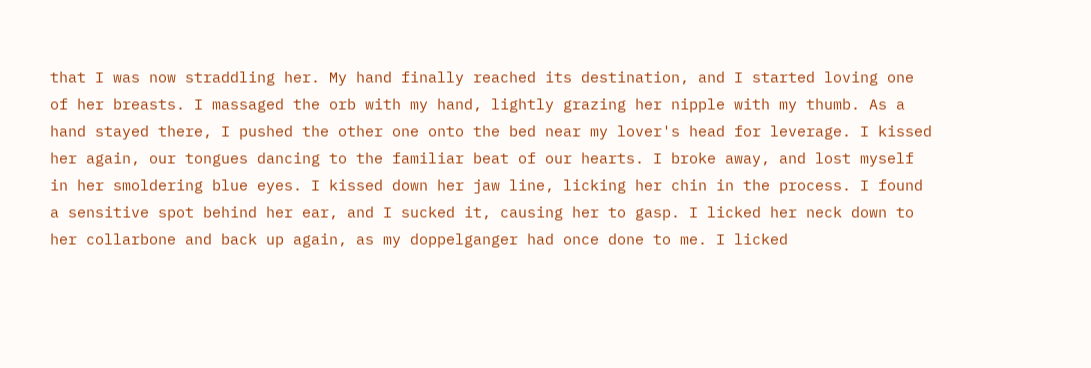that I was now straddling her. My hand finally reached its destination, and I started loving one of her breasts. I massaged the orb with my hand, lightly grazing her nipple with my thumb. As a hand stayed there, I pushed the other one onto the bed near my lover's head for leverage. I kissed her again, our tongues dancing to the familiar beat of our hearts. I broke away, and lost myself in her smoldering blue eyes. I kissed down her jaw line, licking her chin in the process. I found a sensitive spot behind her ear, and I sucked it, causing her to gasp. I licked her neck down to her collarbone and back up again, as my doppelganger had once done to me. I licked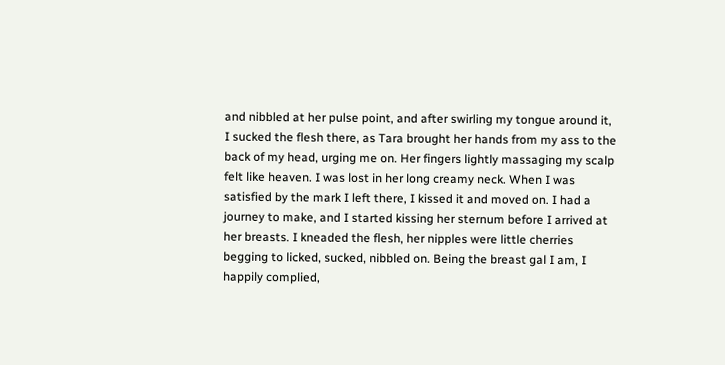and nibbled at her pulse point, and after swirling my tongue around it, I sucked the flesh there, as Tara brought her hands from my ass to the back of my head, urging me on. Her fingers lightly massaging my scalp felt like heaven. I was lost in her long creamy neck. When I was satisfied by the mark I left there, I kissed it and moved on. I had a journey to make, and I started kissing her sternum before I arrived at her breasts. I kneaded the flesh, her nipples were little cherries begging to licked, sucked, nibbled on. Being the breast gal I am, I happily complied,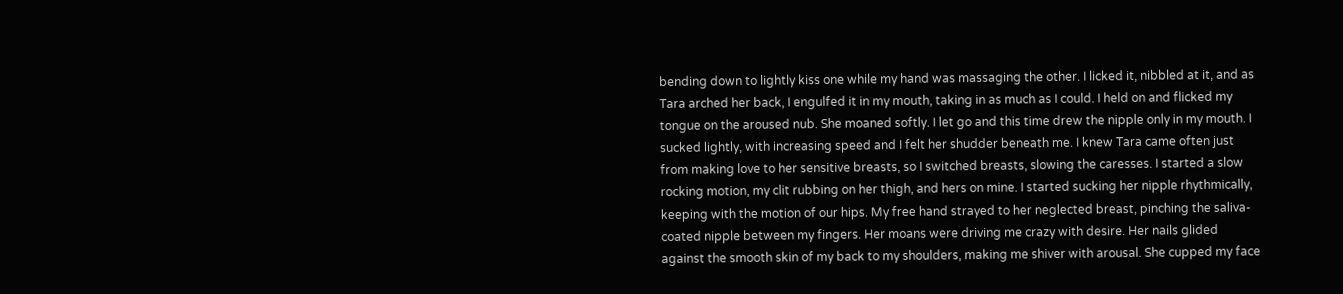bending down to lightly kiss one while my hand was massaging the other. I licked it, nibbled at it, and as Tara arched her back, I engulfed it in my mouth, taking in as much as I could. I held on and flicked my tongue on the aroused nub. She moaned softly. I let go and this time drew the nipple only in my mouth. I sucked lightly, with increasing speed and I felt her shudder beneath me. I knew Tara came often just from making love to her sensitive breasts, so I switched breasts, slowing the caresses. I started a slow rocking motion, my clit rubbing on her thigh, and hers on mine. I started sucking her nipple rhythmically, keeping with the motion of our hips. My free hand strayed to her neglected breast, pinching the saliva-coated nipple between my fingers. Her moans were driving me crazy with desire. Her nails glided against the smooth skin of my back to my shoulders, making me shiver with arousal. She cupped my face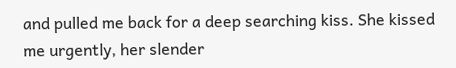and pulled me back for a deep searching kiss. She kissed me urgently, her slender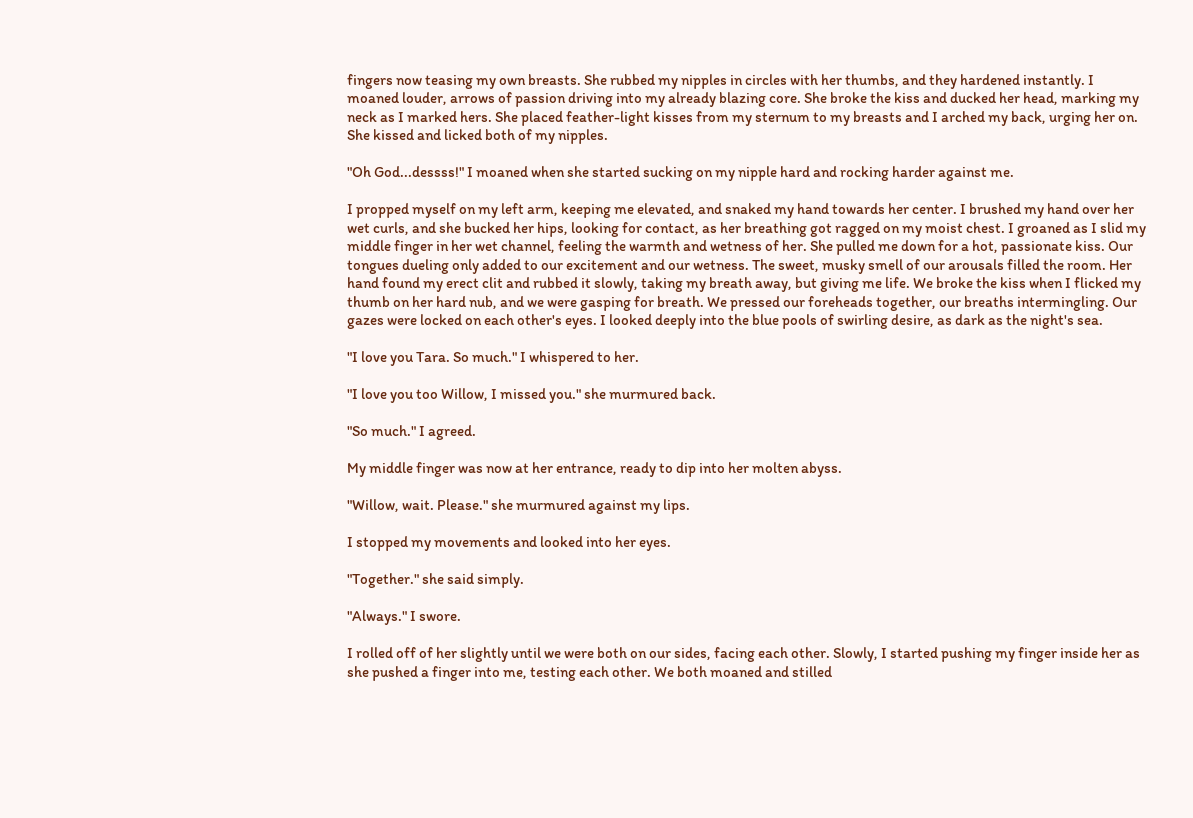fingers now teasing my own breasts. She rubbed my nipples in circles with her thumbs, and they hardened instantly. I moaned louder, arrows of passion driving into my already blazing core. She broke the kiss and ducked her head, marking my neck as I marked hers. She placed feather-light kisses from my sternum to my breasts and I arched my back, urging her on. She kissed and licked both of my nipples.

"Oh God...dessss!" I moaned when she started sucking on my nipple hard and rocking harder against me.

I propped myself on my left arm, keeping me elevated, and snaked my hand towards her center. I brushed my hand over her wet curls, and she bucked her hips, looking for contact, as her breathing got ragged on my moist chest. I groaned as I slid my middle finger in her wet channel, feeling the warmth and wetness of her. She pulled me down for a hot, passionate kiss. Our tongues dueling only added to our excitement and our wetness. The sweet, musky smell of our arousals filled the room. Her hand found my erect clit and rubbed it slowly, taking my breath away, but giving me life. We broke the kiss when I flicked my thumb on her hard nub, and we were gasping for breath. We pressed our foreheads together, our breaths intermingling. Our gazes were locked on each other's eyes. I looked deeply into the blue pools of swirling desire, as dark as the night's sea.

"I love you Tara. So much." I whispered to her.

"I love you too Willow, I missed you." she murmured back.

"So much." I agreed.

My middle finger was now at her entrance, ready to dip into her molten abyss.

"Willow, wait. Please." she murmured against my lips.

I stopped my movements and looked into her eyes.

"Together." she said simply.

"Always." I swore.

I rolled off of her slightly until we were both on our sides, facing each other. Slowly, I started pushing my finger inside her as she pushed a finger into me, testing each other. We both moaned and stilled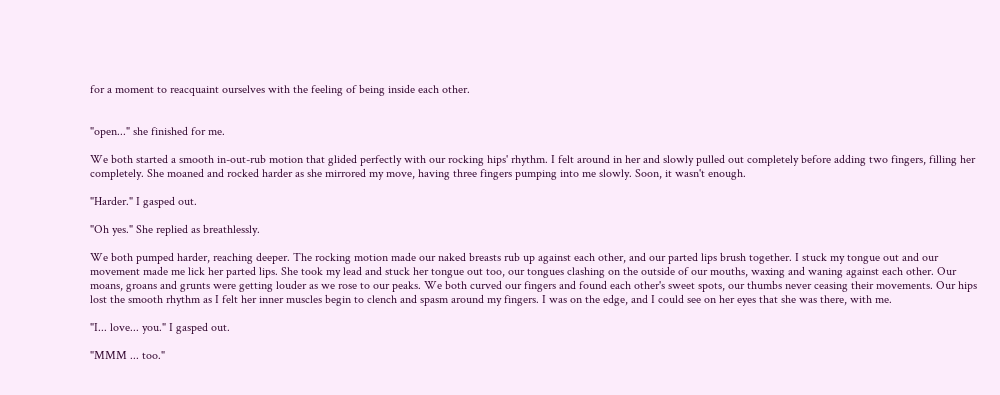for a moment to reacquaint ourselves with the feeling of being inside each other.


"open..." she finished for me.

We both started a smooth in-out-rub motion that glided perfectly with our rocking hips' rhythm. I felt around in her and slowly pulled out completely before adding two fingers, filling her completely. She moaned and rocked harder as she mirrored my move, having three fingers pumping into me slowly. Soon, it wasn't enough.

"Harder." I gasped out.

"Oh yes." She replied as breathlessly.

We both pumped harder, reaching deeper. The rocking motion made our naked breasts rub up against each other, and our parted lips brush together. I stuck my tongue out and our movement made me lick her parted lips. She took my lead and stuck her tongue out too, our tongues clashing on the outside of our mouths, waxing and waning against each other. Our moans, groans and grunts were getting louder as we rose to our peaks. We both curved our fingers and found each other's sweet spots, our thumbs never ceasing their movements. Our hips lost the smooth rhythm as I felt her inner muscles begin to clench and spasm around my fingers. I was on the edge, and I could see on her eyes that she was there, with me.

"I... love... you." I gasped out.

"MMM ... too."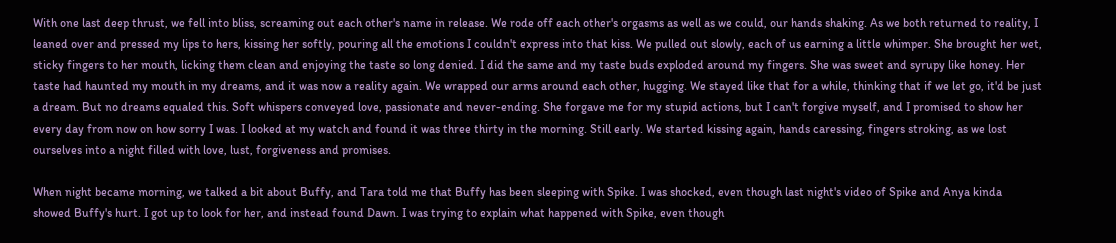With one last deep thrust, we fell into bliss, screaming out each other's name in release. We rode off each other's orgasms as well as we could, our hands shaking. As we both returned to reality, I leaned over and pressed my lips to hers, kissing her softly, pouring all the emotions I couldn't express into that kiss. We pulled out slowly, each of us earning a little whimper. She brought her wet, sticky fingers to her mouth, licking them clean and enjoying the taste so long denied. I did the same and my taste buds exploded around my fingers. She was sweet and syrupy like honey. Her taste had haunted my mouth in my dreams, and it was now a reality again. We wrapped our arms around each other, hugging. We stayed like that for a while, thinking that if we let go, it'd be just a dream. But no dreams equaled this. Soft whispers conveyed love, passionate and never-ending. She forgave me for my stupid actions, but I can't forgive myself, and I promised to show her every day from now on how sorry I was. I looked at my watch and found it was three thirty in the morning. Still early. We started kissing again, hands caressing, fingers stroking, as we lost ourselves into a night filled with love, lust, forgiveness and promises.

When night became morning, we talked a bit about Buffy, and Tara told me that Buffy has been sleeping with Spike. I was shocked, even though last night's video of Spike and Anya kinda showed Buffy's hurt. I got up to look for her, and instead found Dawn. I was trying to explain what happened with Spike, even though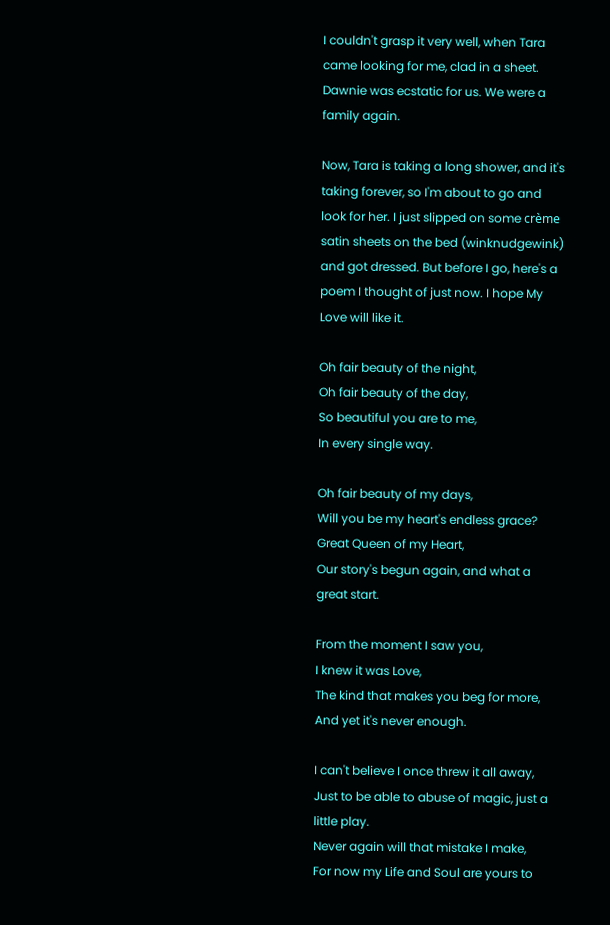I couldn't grasp it very well, when Tara came looking for me, clad in a sheet. Dawnie was ecstatic for us. We were a family again.

Now, Tara is taking a long shower, and it's taking forever, so I'm about to go and look for her. I just slipped on some crème satin sheets on the bed (winknudgewink) and got dressed. But before I go, here's a poem I thought of just now. I hope My Love will like it.

Oh fair beauty of the night,
Oh fair beauty of the day,
So beautiful you are to me,
In every single way.

Oh fair beauty of my days,
Will you be my heart's endless grace?
Great Queen of my Heart,
Our story's begun again, and what a great start.

From the moment I saw you,
I knew it was Love,
The kind that makes you beg for more,
And yet it's never enough.

I can't believe I once threw it all away,
Just to be able to abuse of magic, just a little play.
Never again will that mistake I make,
For now my Life and Soul are yours to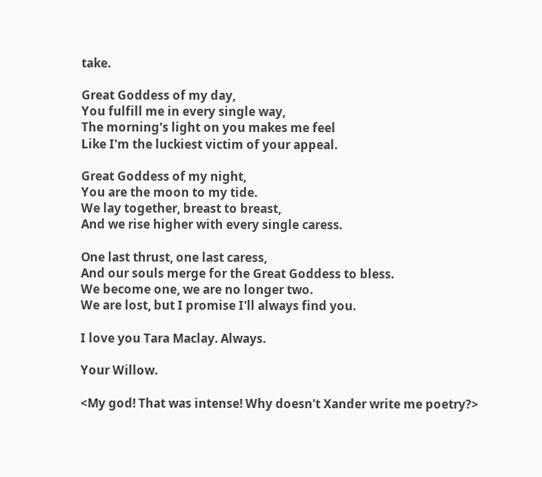take.

Great Goddess of my day,
You fulfill me in every single way,
The morning's light on you makes me feel
Like I'm the luckiest victim of your appeal.

Great Goddess of my night,
You are the moon to my tide.
We lay together, breast to breast,
And we rise higher with every single caress.

One last thrust, one last caress,
And our souls merge for the Great Goddess to bless.
We become one, we are no longer two.
We are lost, but I promise I'll always find you.

I love you Tara Maclay. Always.

Your Willow.

<My god! That was intense! Why doesn't Xander write me poetry?>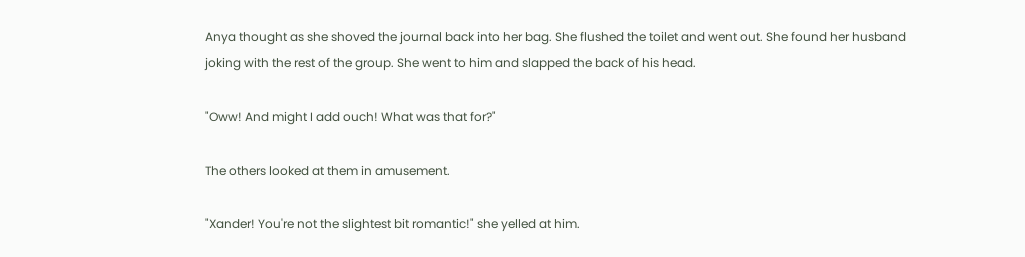Anya thought as she shoved the journal back into her bag. She flushed the toilet and went out. She found her husband joking with the rest of the group. She went to him and slapped the back of his head.

"Oww! And might I add ouch! What was that for?"

The others looked at them in amusement.

"Xander! You're not the slightest bit romantic!" she yelled at him.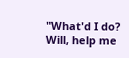"What'd I do? Will, help me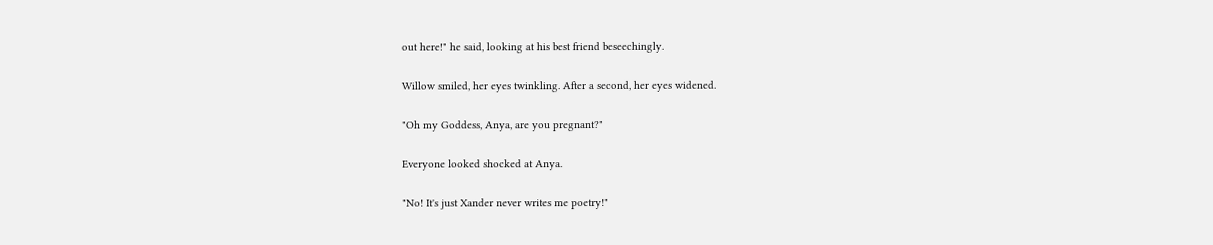out here!" he said, looking at his best friend beseechingly.

Willow smiled, her eyes twinkling. After a second, her eyes widened.

"Oh my Goddess, Anya, are you pregnant?"

Everyone looked shocked at Anya.

"No! It's just Xander never writes me poetry!"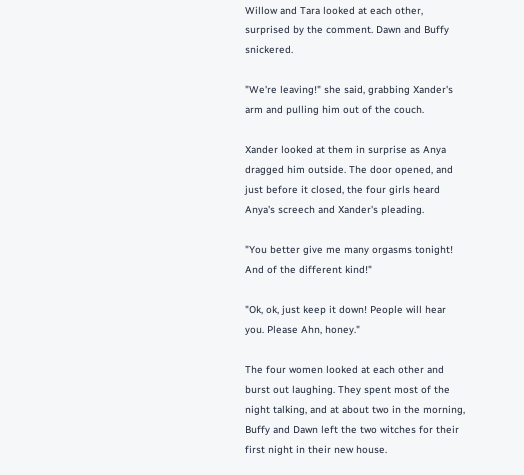Willow and Tara looked at each other, surprised by the comment. Dawn and Buffy snickered.

"We're leaving!" she said, grabbing Xander's arm and pulling him out of the couch.

Xander looked at them in surprise as Anya dragged him outside. The door opened, and just before it closed, the four girls heard Anya's screech and Xander's pleading.

"You better give me many orgasms tonight! And of the different kind!"

"Ok, ok, just keep it down! People will hear you. Please Ahn, honey."

The four women looked at each other and burst out laughing. They spent most of the night talking, and at about two in the morning, Buffy and Dawn left the two witches for their first night in their new house.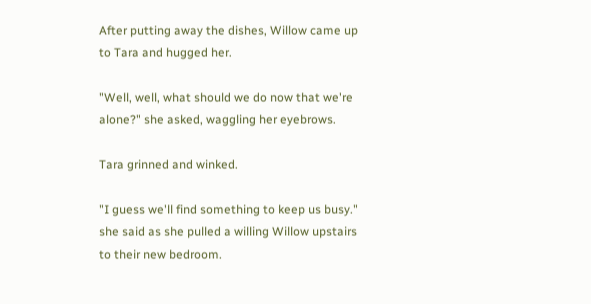After putting away the dishes, Willow came up to Tara and hugged her.

"Well, well, what should we do now that we're alone?" she asked, waggling her eyebrows.

Tara grinned and winked.

"I guess we'll find something to keep us busy." she said as she pulled a willing Willow upstairs to their new bedroom.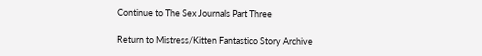Continue to The Sex Journals Part Three

Return to Mistress/Kitten Fantastico Story Archive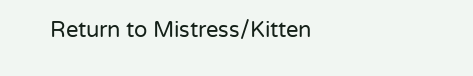Return to Mistress/Kitten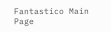Fantastico Main Page